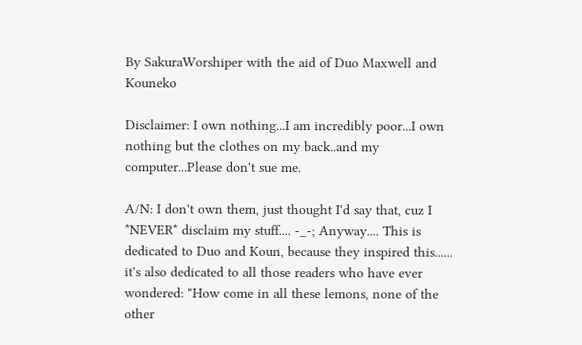By SakuraWorshiper with the aid of Duo Maxwell and Kouneko

Disclaimer: I own nothing...I am incredibly poor...I own nothing but the clothes on my back..and my computer...Please don't sue me.

A/N: I don't own them, just thought I'd say that, cuz I *NEVER* disclaim my stuff.... -_-; Anyway.... This is dedicated to Duo and Koun, because they inspired this...... it's also dedicated to all those readers who have ever wondered: "How come in all these lemons, none of the other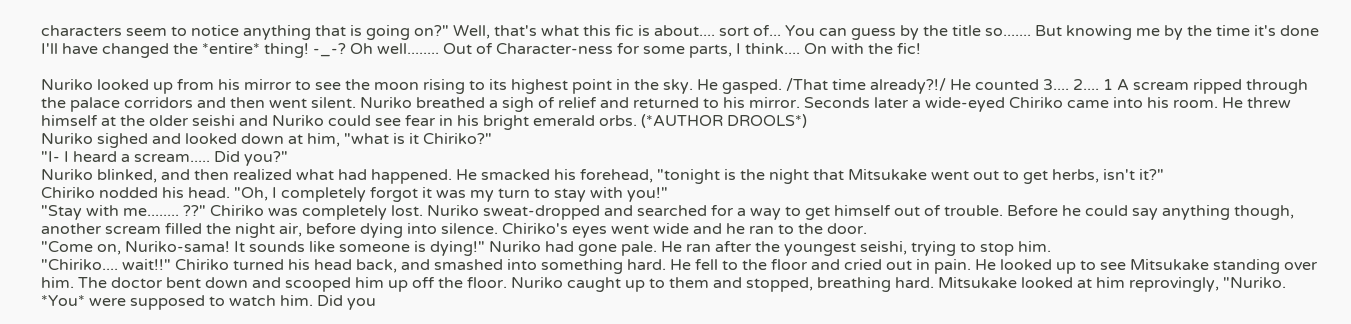characters seem to notice anything that is going on?" Well, that's what this fic is about.... sort of... You can guess by the title so....... But knowing me by the time it's done I'll have changed the *entire* thing! -_-? Oh well........ Out of Character-ness for some parts, I think.... On with the fic!

Nuriko looked up from his mirror to see the moon rising to its highest point in the sky. He gasped. /That time already?!/ He counted 3.... 2.... 1 A scream ripped through the palace corridors and then went silent. Nuriko breathed a sigh of relief and returned to his mirror. Seconds later a wide-eyed Chiriko came into his room. He threw himself at the older seishi and Nuriko could see fear in his bright emerald orbs. (*AUTHOR DROOLS*)
Nuriko sighed and looked down at him, "what is it Chiriko?"
"I- I heard a scream..... Did you?"
Nuriko blinked, and then realized what had happened. He smacked his forehead, "tonight is the night that Mitsukake went out to get herbs, isn't it?"
Chiriko nodded his head. "Oh, I completely forgot it was my turn to stay with you!"
"Stay with me........ ??" Chiriko was completely lost. Nuriko sweat-dropped and searched for a way to get himself out of trouble. Before he could say anything though, another scream filled the night air, before dying into silence. Chiriko's eyes went wide and he ran to the door.
"Come on, Nuriko-sama! It sounds like someone is dying!" Nuriko had gone pale. He ran after the youngest seishi, trying to stop him.
"Chiriko.... wait!!" Chiriko turned his head back, and smashed into something hard. He fell to the floor and cried out in pain. He looked up to see Mitsukake standing over him. The doctor bent down and scooped him up off the floor. Nuriko caught up to them and stopped, breathing hard. Mitsukake looked at him reprovingly, "Nuriko. *You* were supposed to watch him. Did you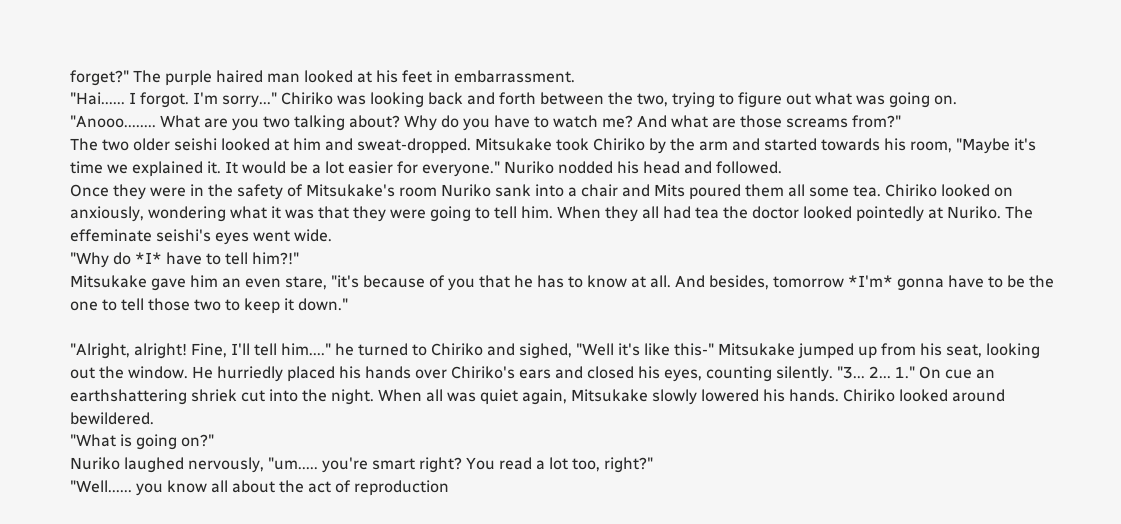forget?" The purple haired man looked at his feet in embarrassment.
"Hai...... I forgot. I'm sorry..." Chiriko was looking back and forth between the two, trying to figure out what was going on.
"Anooo........ What are you two talking about? Why do you have to watch me? And what are those screams from?"
The two older seishi looked at him and sweat-dropped. Mitsukake took Chiriko by the arm and started towards his room, "Maybe it's time we explained it. It would be a lot easier for everyone." Nuriko nodded his head and followed.
Once they were in the safety of Mitsukake's room Nuriko sank into a chair and Mits poured them all some tea. Chiriko looked on anxiously, wondering what it was that they were going to tell him. When they all had tea the doctor looked pointedly at Nuriko. The effeminate seishi's eyes went wide.
"Why do *I* have to tell him?!"
Mitsukake gave him an even stare, "it's because of you that he has to know at all. And besides, tomorrow *I'm* gonna have to be the one to tell those two to keep it down."

"Alright, alright! Fine, I'll tell him...." he turned to Chiriko and sighed, "Well it's like this-" Mitsukake jumped up from his seat, looking out the window. He hurriedly placed his hands over Chiriko's ears and closed his eyes, counting silently. "3... 2... 1." On cue an earthshattering shriek cut into the night. When all was quiet again, Mitsukake slowly lowered his hands. Chiriko looked around bewildered.
"What is going on?"
Nuriko laughed nervously, "um..... you're smart right? You read a lot too, right?"
"Well...... you know all about the act of reproduction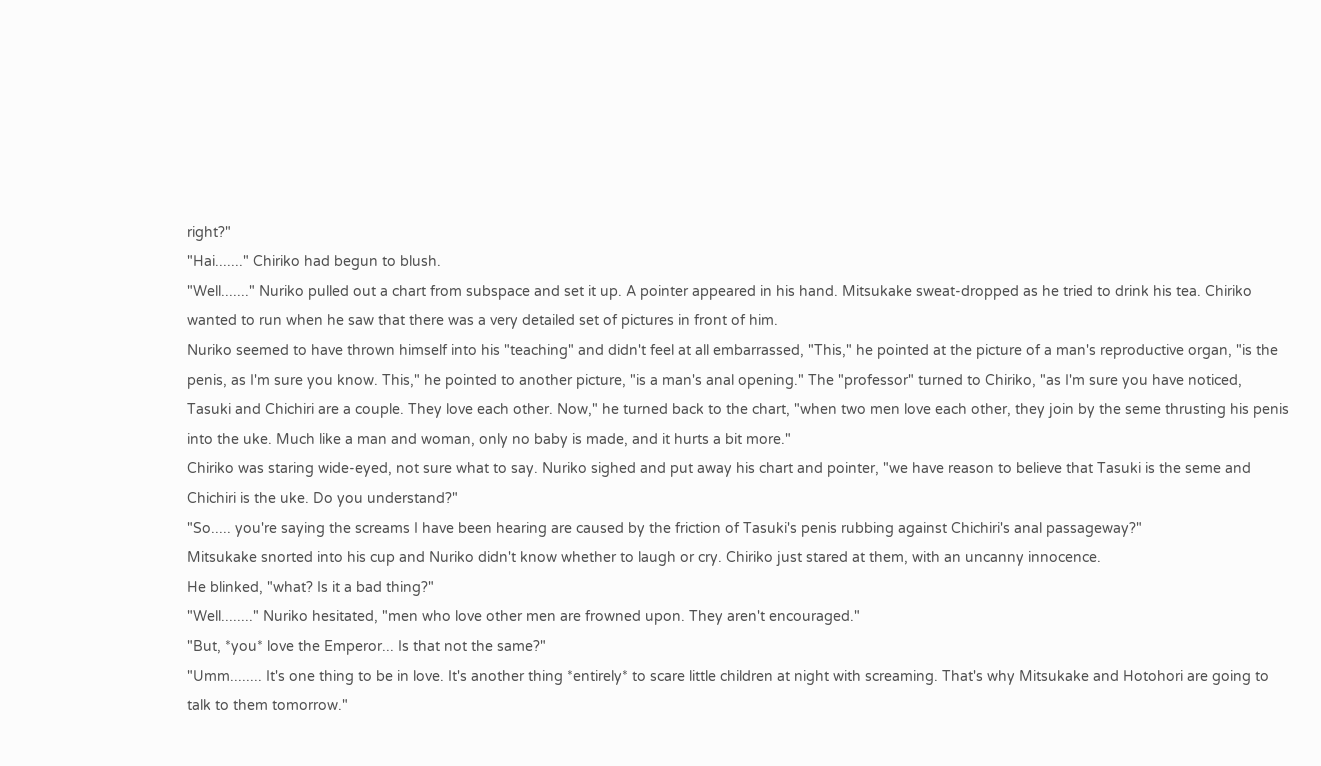right?"
"Hai......." Chiriko had begun to blush.
"Well......." Nuriko pulled out a chart from subspace and set it up. A pointer appeared in his hand. Mitsukake sweat-dropped as he tried to drink his tea. Chiriko wanted to run when he saw that there was a very detailed set of pictures in front of him.
Nuriko seemed to have thrown himself into his "teaching" and didn't feel at all embarrassed, "This," he pointed at the picture of a man's reproductive organ, "is the penis, as I'm sure you know. This," he pointed to another picture, "is a man's anal opening." The "professor" turned to Chiriko, "as I'm sure you have noticed, Tasuki and Chichiri are a couple. They love each other. Now," he turned back to the chart, "when two men love each other, they join by the seme thrusting his penis into the uke. Much like a man and woman, only no baby is made, and it hurts a bit more."
Chiriko was staring wide-eyed, not sure what to say. Nuriko sighed and put away his chart and pointer, "we have reason to believe that Tasuki is the seme and Chichiri is the uke. Do you understand?"
"So..... you're saying the screams I have been hearing are caused by the friction of Tasuki's penis rubbing against Chichiri's anal passageway?"
Mitsukake snorted into his cup and Nuriko didn't know whether to laugh or cry. Chiriko just stared at them, with an uncanny innocence.
He blinked, "what? Is it a bad thing?"
"Well........" Nuriko hesitated, "men who love other men are frowned upon. They aren't encouraged."
"But, *you* love the Emperor... Is that not the same?"
"Umm........ It's one thing to be in love. It's another thing *entirely* to scare little children at night with screaming. That's why Mitsukake and Hotohori are going to talk to them tomorrow."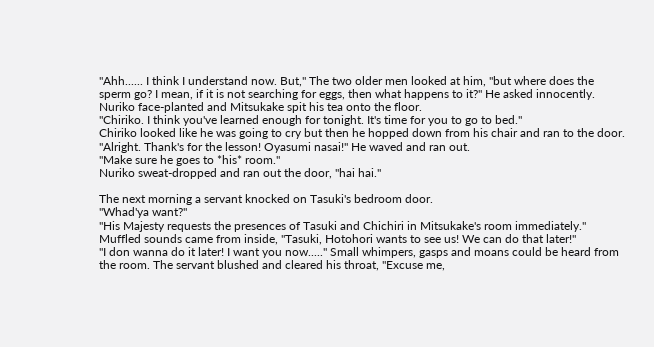"Ahh...... I think I understand now. But," The two older men looked at him, "but where does the sperm go? I mean, if it is not searching for eggs, then what happens to it?" He asked innocently. Nuriko face-planted and Mitsukake spit his tea onto the floor.
"Chiriko. I think you've learned enough for tonight. It's time for you to go to bed."
Chiriko looked like he was going to cry but then he hopped down from his chair and ran to the door.
"Alright. Thank's for the lesson! Oyasumi nasai!" He waved and ran out.
"Make sure he goes to *his* room."
Nuriko sweat-dropped and ran out the door, "hai hai."

The next morning a servant knocked on Tasuki's bedroom door.
"Whad'ya want?"
"His Majesty requests the presences of Tasuki and Chichiri in Mitsukake's room immediately."
Muffled sounds came from inside, "Tasuki, Hotohori wants to see us! We can do that later!"
"I don wanna do it later! I want you now....." Small whimpers, gasps and moans could be heard from the room. The servant blushed and cleared his throat, "Excuse me,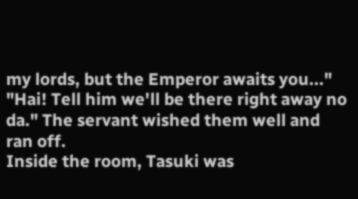my lords, but the Emperor awaits you..."
"Hai! Tell him we'll be there right away no da." The servant wished them well and ran off.
Inside the room, Tasuki was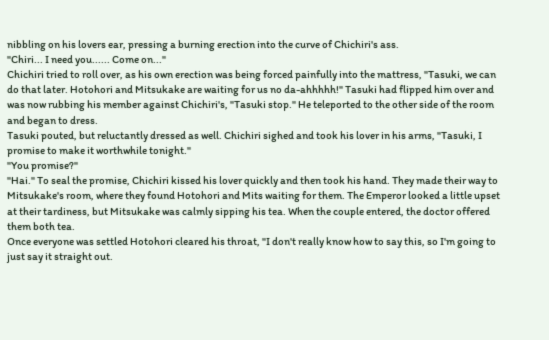nibbling on his lovers ear, pressing a burning erection into the curve of Chichiri's ass.
"Chiri... I need you...... Come on..."
Chichiri tried to roll over, as his own erection was being forced painfully into the mattress, "Tasuki, we can do that later. Hotohori and Mitsukake are waiting for us no da-ahhhhh!" Tasuki had flipped him over and was now rubbing his member against Chichiri's, "Tasuki stop." He teleported to the other side of the room and began to dress.
Tasuki pouted, but reluctantly dressed as well. Chichiri sighed and took his lover in his arms, "Tasuki, I promise to make it worthwhile tonight."
"You promise?"
"Hai." To seal the promise, Chichiri kissed his lover quickly and then took his hand. They made their way to Mitsukake's room, where they found Hotohori and Mits waiting for them. The Emperor looked a little upset at their tardiness, but Mitsukake was calmly sipping his tea. When the couple entered, the doctor offered them both tea.
Once everyone was settled Hotohori cleared his throat, "I don't really know how to say this, so I'm going to just say it straight out.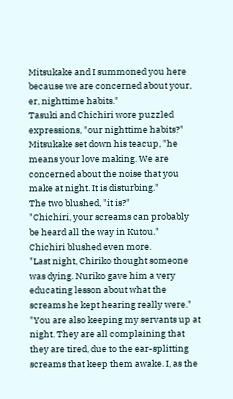Mitsukake and I summoned you here because we are concerned about your, er, nighttime habits."
Tasuki and Chichiri wore puzzled expressions, "our nighttime habits?"
Mitsukake set down his teacup, "he means your love making. We are concerned about the noise that you make at night. It is disturbing."
The two blushed, "it is?"
"Chichiri, your screams can probably be heard all the way in Kutou."
Chichiri blushed even more.
"Last night, Chiriko thought someone was dying. Nuriko gave him a very educating lesson about what the screams he kept hearing really were."
"You are also keeping my servants up at night. They are all complaining that they are tired, due to the ear-splitting screams that keep them awake. I, as the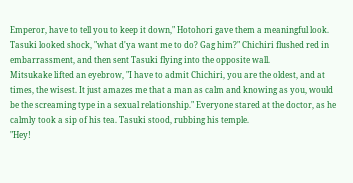Emperor, have to tell you to keep it down," Hotohori gave them a meaningful look.
Tasuki looked shock, "what d'ya want me to do? Gag him?" Chichiri flushed red in embarrassment, and then sent Tasuki flying into the opposite wall.
Mitsukake lifted an eyebrow, "I have to admit Chichiri, you are the oldest, and at times, the wisest. It just amazes me that a man as calm and knowing as you, would be the screaming type in a sexual relationship." Everyone stared at the doctor, as he calmly took a sip of his tea. Tasuki stood, rubbing his temple.
"Hey!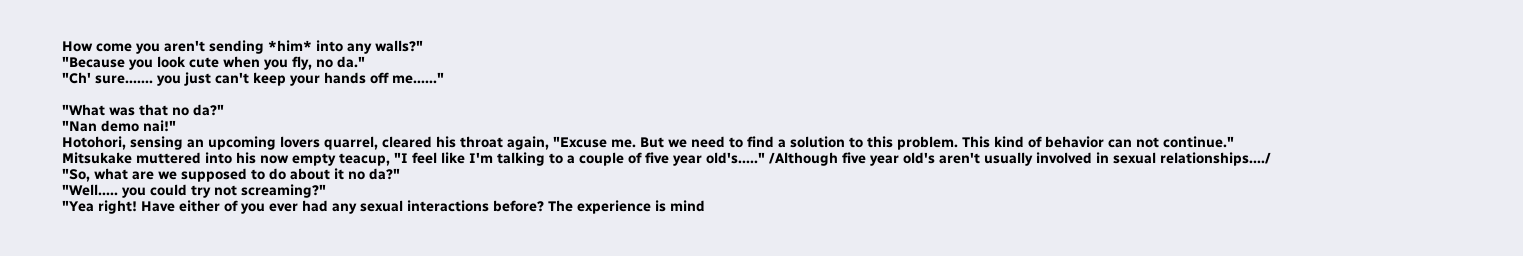How come you aren't sending *him* into any walls?"
"Because you look cute when you fly, no da."
"Ch' sure....... you just can't keep your hands off me......"

"What was that no da?"
"Nan demo nai!"
Hotohori, sensing an upcoming lovers quarrel, cleared his throat again, "Excuse me. But we need to find a solution to this problem. This kind of behavior can not continue."
Mitsukake muttered into his now empty teacup, "I feel like I'm talking to a couple of five year old's....." /Although five year old's aren't usually involved in sexual relationships..../
"So, what are we supposed to do about it no da?"
"Well..... you could try not screaming?"
"Yea right! Have either of you ever had any sexual interactions before? The experience is mind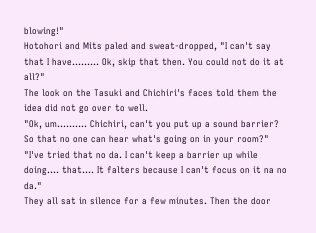blowing!"
Hotohori and Mits paled and sweat-dropped, "I can't say that I have......... Ok, skip that then. You could not do it at all?"
The look on the Tasuki and Chichiri's faces told them the idea did not go over to well.
"Ok, um.......... Chichiri, can't you put up a sound barrier? So that no one can hear what's going on in your room?"
"I've tried that no da. I can't keep a barrier up while doing.... that.... It falters because I can't focus on it na no da."
They all sat in silence for a few minutes. Then the door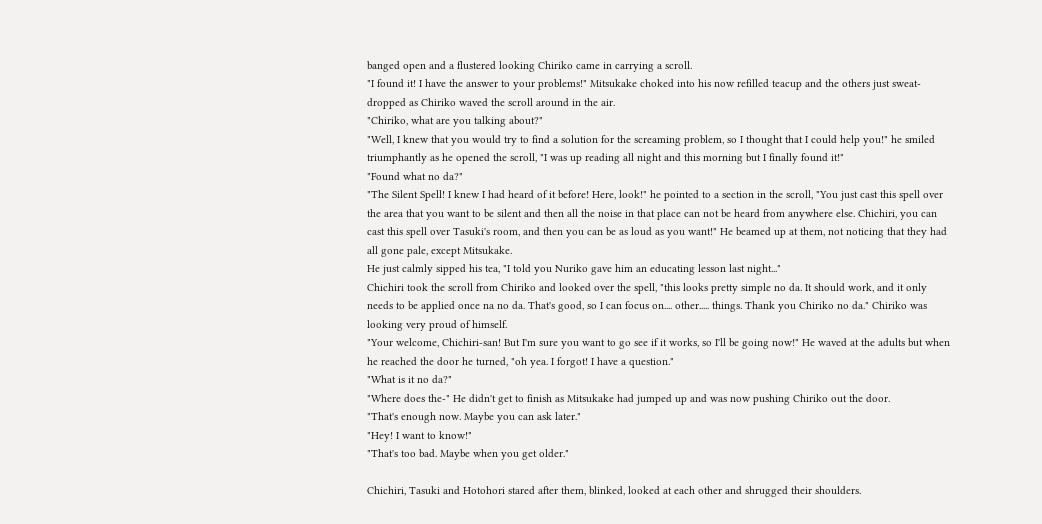banged open and a flustered looking Chiriko came in carrying a scroll.
"I found it! I have the answer to your problems!" Mitsukake choked into his now refilled teacup and the others just sweat-dropped as Chiriko waved the scroll around in the air.
"Chiriko, what are you talking about?"
"Well, I knew that you would try to find a solution for the screaming problem, so I thought that I could help you!" he smiled triumphantly as he opened the scroll, "I was up reading all night and this morning but I finally found it!"
"Found what no da?"
"The Silent Spell! I knew I had heard of it before! Here, look!" he pointed to a section in the scroll, "You just cast this spell over the area that you want to be silent and then all the noise in that place can not be heard from anywhere else. Chichiri, you can cast this spell over Tasuki's room, and then you can be as loud as you want!" He beamed up at them, not noticing that they had all gone pale, except Mitsukake.
He just calmly sipped his tea, "I told you Nuriko gave him an educating lesson last night..."
Chichiri took the scroll from Chiriko and looked over the spell, "this looks pretty simple no da. It should work, and it only needs to be applied once na no da. That's good, so I can focus on.... other..... things. Thank you Chiriko no da." Chiriko was looking very proud of himself.
"Your welcome, Chichiri-san! But I'm sure you want to go see if it works, so I'll be going now!" He waved at the adults but when he reached the door he turned, "oh yea. I forgot! I have a question."
"What is it no da?"
"Where does the-" He didn't get to finish as Mitsukake had jumped up and was now pushing Chiriko out the door.
"That's enough now. Maybe you can ask later."
"Hey! I want to know!"
"That's too bad. Maybe when you get older."

Chichiri, Tasuki and Hotohori stared after them, blinked, looked at each other and shrugged their shoulders.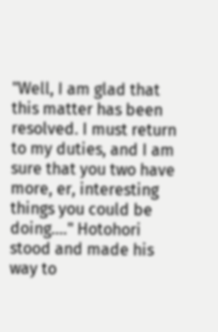"Well, I am glad that this matter has been resolved. I must return to my duties, and I am sure that you two have more, er, interesting things you could be doing...." Hotohori stood and made his way to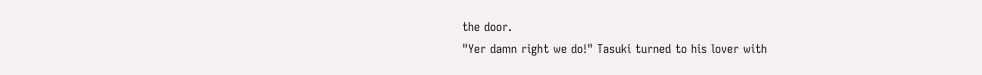the door.
"Yer damn right we do!" Tasuki turned to his lover with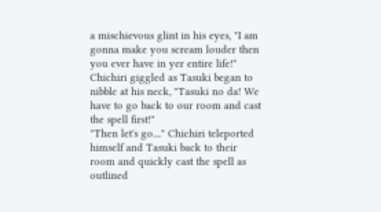a mischievous glint in his eyes, "I am gonna make you scream louder then you ever have in yer entire life!"
Chichiri giggled as Tasuki began to nibble at his neck, "Tasuki no da! We have to go back to our room and cast the spell first!"
"Then let's go...." Chichiri teleported himself and Tasuki back to their room and quickly cast the spell as outlined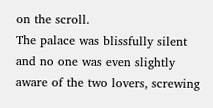on the scroll.
The palace was blissfully silent and no one was even slightly aware of the two lovers, screwing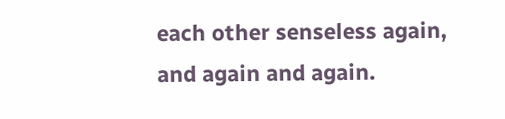each other senseless again, and again and again.